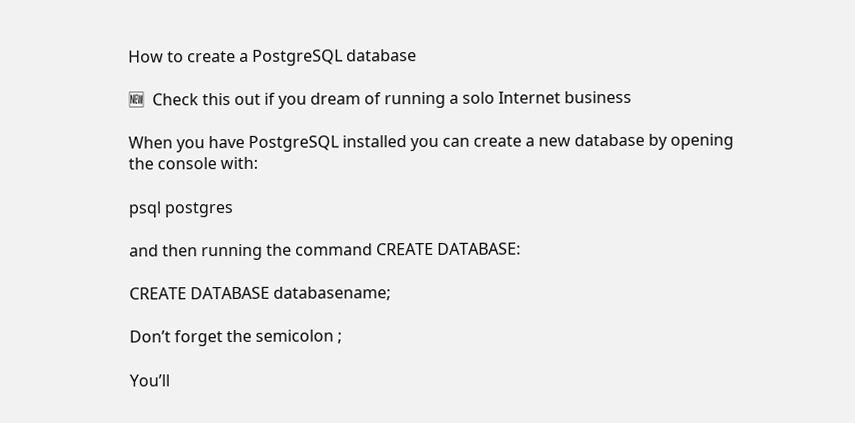How to create a PostgreSQL database

🆕  Check this out if you dream of running a solo Internet business

When you have PostgreSQL installed you can create a new database by opening the console with:

psql postgres

and then running the command CREATE DATABASE:

CREATE DATABASE databasename;

Don’t forget the semicolon ;

You’ll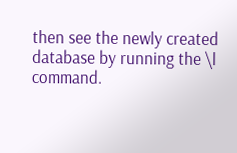then see the newly created database by running the \l command.